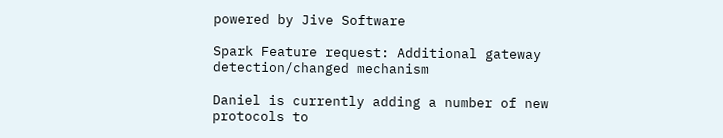powered by Jive Software

Spark Feature request: Additional gateway detection/changed mechanism

Daniel is currently adding a number of new protocols to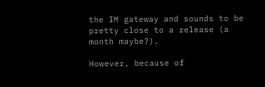the IM gateway and sounds to be pretty close to a release (a month maybe?).

However, because of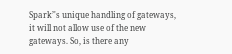Spark’'s unique handling of gateways, it will not allow use of the new gateways. So, is there any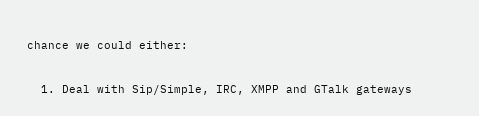chance we could either:

  1. Deal with Sip/Simple, IRC, XMPP and GTalk gateways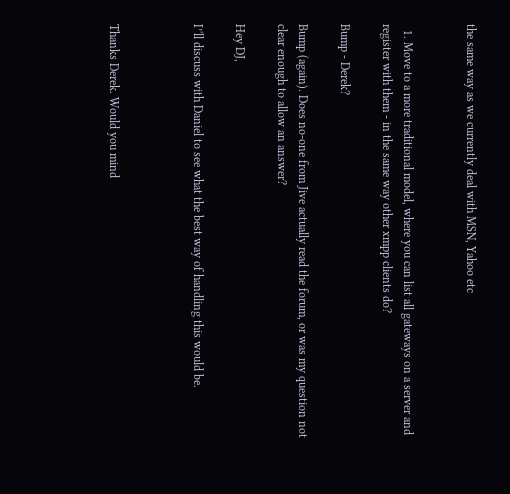the same way as we currently deal with MSN, Yahoo etc


  1. Move to a more traditional model, where you can list all gateways on a server and register with them - in the same way other xmpp clients do?

Bump - Derek?

Bump (again). Does no-one from Jive actually read the forum, or was my question not clear enough to allow an answer?

Hey DJ,

I’'ll discuss with Daniel to see what the best way of handling this would be.



Thanks Derek. Would you mind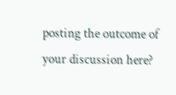posting the outcome of your discussion here?